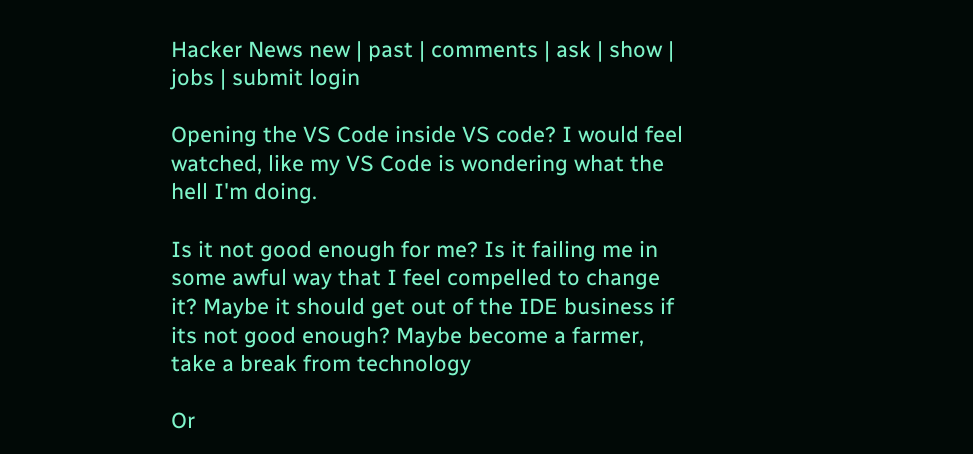Hacker News new | past | comments | ask | show | jobs | submit login

Opening the VS Code inside VS code? I would feel watched, like my VS Code is wondering what the hell I'm doing.

Is it not good enough for me? Is it failing me in some awful way that I feel compelled to change it? Maybe it should get out of the IDE business if its not good enough? Maybe become a farmer, take a break from technology

Or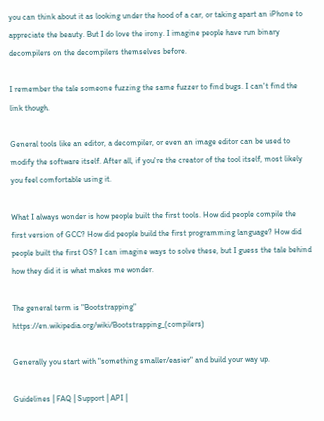you can think about it as looking under the hood of a car, or taking apart an iPhone to appreciate the beauty. But I do love the irony. I imagine people have run binary decompilers on the decompilers themselves before.

I remember the tale someone fuzzing the same fuzzer to find bugs. I can't find the link though.

General tools like an editor, a decompiler, or even an image editor can be used to modify the software itself. After all, if you're the creator of the tool itself, most likely you feel comfortable using it.

What I always wonder is how people built the first tools. How did people compile the first version of GCC? How did people build the first programming language? How did people built the first OS? I can imagine ways to solve these, but I guess the tale behind how they did it is what makes me wonder.

The general term is "Bootstrapping" https://en.wikipedia.org/wiki/Bootstrapping_(compilers)

Generally you start with "something smaller/easier" and build your way up.

Guidelines | FAQ | Support | API |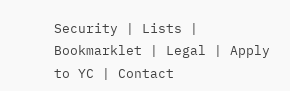Security | Lists | Bookmarklet | Legal | Apply to YC | Contact